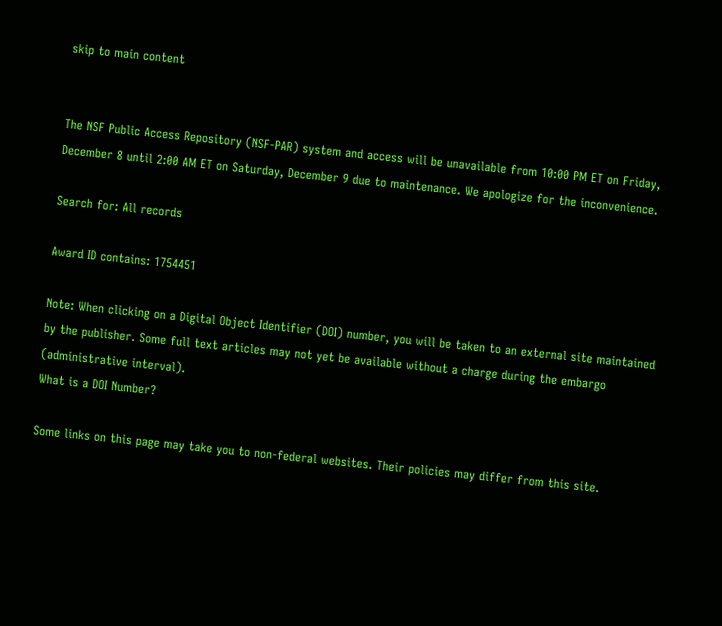skip to main content


The NSF Public Access Repository (NSF-PAR) system and access will be unavailable from 10:00 PM ET on Friday, December 8 until 2:00 AM ET on Saturday, December 9 due to maintenance. We apologize for the inconvenience.

Search for: All records

Award ID contains: 1754451

Note: When clicking on a Digital Object Identifier (DOI) number, you will be taken to an external site maintained by the publisher. Some full text articles may not yet be available without a charge during the embargo (administrative interval).
What is a DOI Number?

Some links on this page may take you to non-federal websites. Their policies may differ from this site.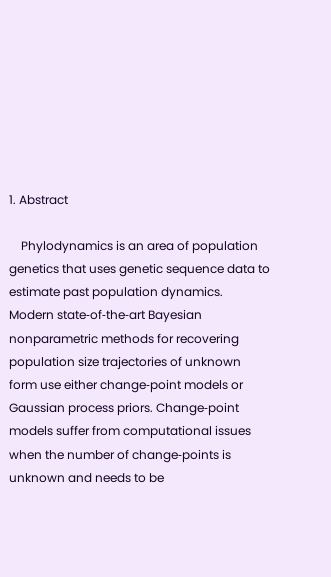1. Abstract

    Phylodynamics is an area of population genetics that uses genetic sequence data to estimate past population dynamics. Modern state‐of‐the‐art Bayesian nonparametric methods for recovering population size trajectories of unknown form use either change‐point models or Gaussian process priors. Change‐point models suffer from computational issues when the number of change‐points is unknown and needs to be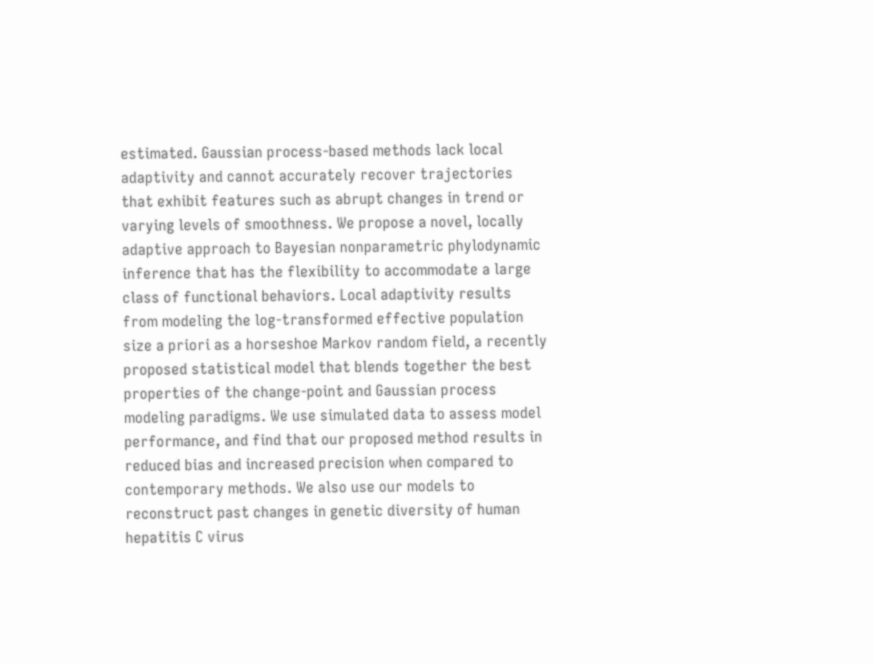estimated. Gaussian process‐based methods lack local adaptivity and cannot accurately recover trajectories that exhibit features such as abrupt changes in trend or varying levels of smoothness. We propose a novel, locally adaptive approach to Bayesian nonparametric phylodynamic inference that has the flexibility to accommodate a large class of functional behaviors. Local adaptivity results from modeling the log‐transformed effective population size a priori as a horseshoe Markov random field, a recently proposed statistical model that blends together the best properties of the change‐point and Gaussian process modeling paradigms. We use simulated data to assess model performance, and find that our proposed method results in reduced bias and increased precision when compared to contemporary methods. We also use our models to reconstruct past changes in genetic diversity of human hepatitis C virus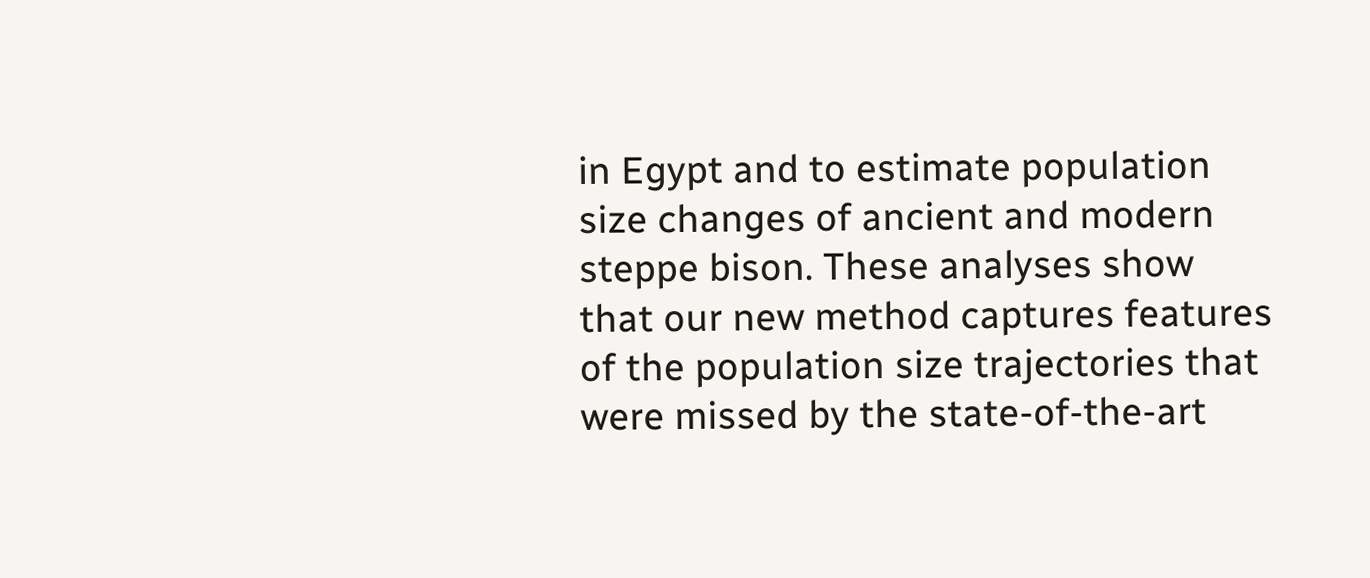in Egypt and to estimate population size changes of ancient and modern steppe bison. These analyses show that our new method captures features of the population size trajectories that were missed by the state‐of‐the‐art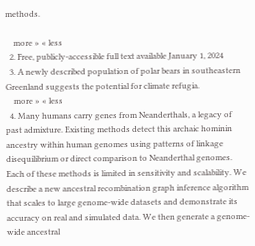methods.

    more » « less
  2. Free, publicly-accessible full text available January 1, 2024
  3. A newly described population of polar bears in southeastern Greenland suggests the potential for climate refugia.
    more » « less
  4. Many humans carry genes from Neanderthals, a legacy of past admixture. Existing methods detect this archaic hominin ancestry within human genomes using patterns of linkage disequilibrium or direct comparison to Neanderthal genomes. Each of these methods is limited in sensitivity and scalability. We describe a new ancestral recombination graph inference algorithm that scales to large genome-wide datasets and demonstrate its accuracy on real and simulated data. We then generate a genome-wide ancestral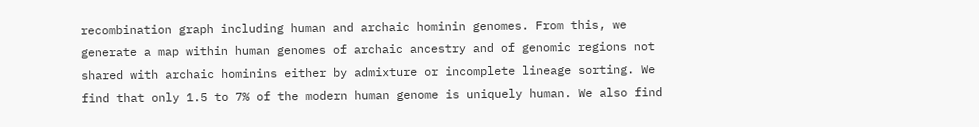recombination graph including human and archaic hominin genomes. From this, we generate a map within human genomes of archaic ancestry and of genomic regions not shared with archaic hominins either by admixture or incomplete lineage sorting. We find that only 1.5 to 7% of the modern human genome is uniquely human. We also find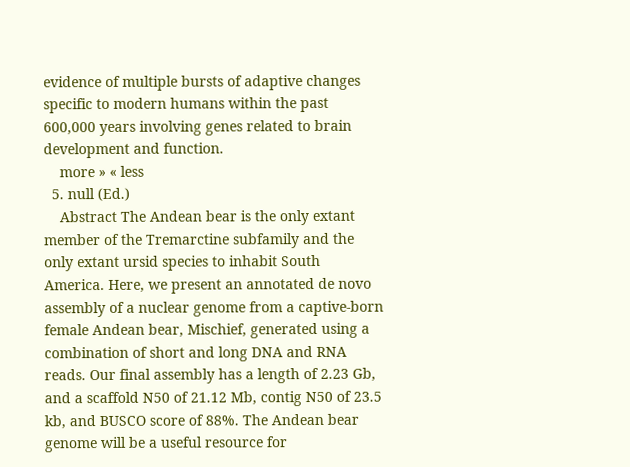evidence of multiple bursts of adaptive changes specific to modern humans within the past 600,000 years involving genes related to brain development and function.
    more » « less
  5. null (Ed.)
    Abstract The Andean bear is the only extant member of the Tremarctine subfamily and the only extant ursid species to inhabit South America. Here, we present an annotated de novo assembly of a nuclear genome from a captive-born female Andean bear, Mischief, generated using a combination of short and long DNA and RNA reads. Our final assembly has a length of 2.23 Gb, and a scaffold N50 of 21.12 Mb, contig N50 of 23.5 kb, and BUSCO score of 88%. The Andean bear genome will be a useful resource for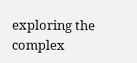exploring the complex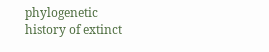phylogenetic history of extinct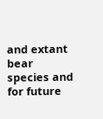and extant bear species and for future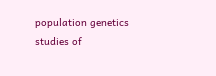population genetics studies of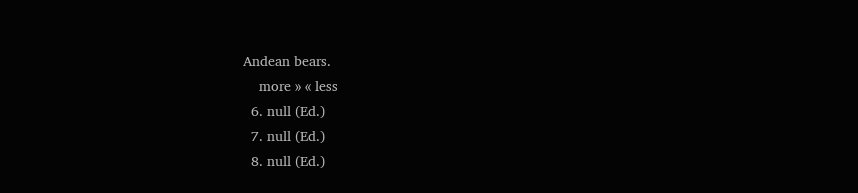Andean bears.
    more » « less
  6. null (Ed.)
  7. null (Ed.)
  8. null (Ed.)